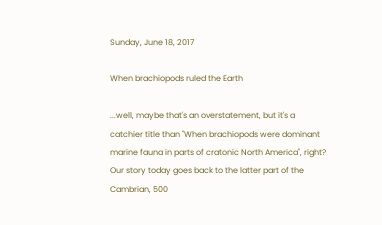Sunday, June 18, 2017

When brachiopods ruled the Earth

...well, maybe that's an overstatement, but it's a catchier title than "When brachiopods were dominant marine fauna in parts of cratonic North America", right? Our story today goes back to the latter part of the Cambrian, 500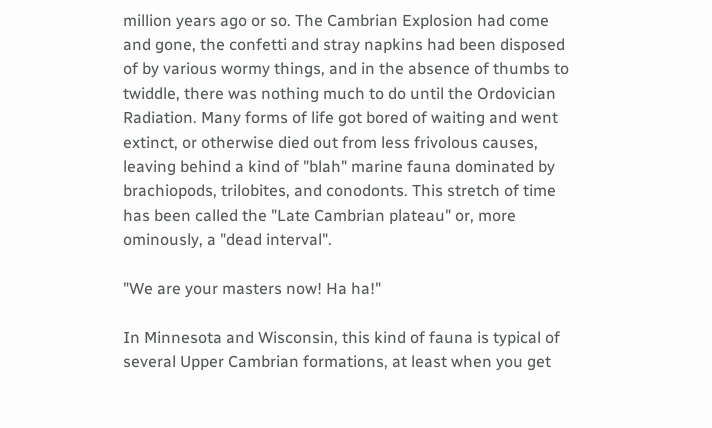million years ago or so. The Cambrian Explosion had come and gone, the confetti and stray napkins had been disposed of by various wormy things, and in the absence of thumbs to twiddle, there was nothing much to do until the Ordovician Radiation. Many forms of life got bored of waiting and went extinct, or otherwise died out from less frivolous causes, leaving behind a kind of "blah" marine fauna dominated by brachiopods, trilobites, and conodonts. This stretch of time has been called the "Late Cambrian plateau" or, more ominously, a "dead interval".

"We are your masters now! Ha ha!"

In Minnesota and Wisconsin, this kind of fauna is typical of several Upper Cambrian formations, at least when you get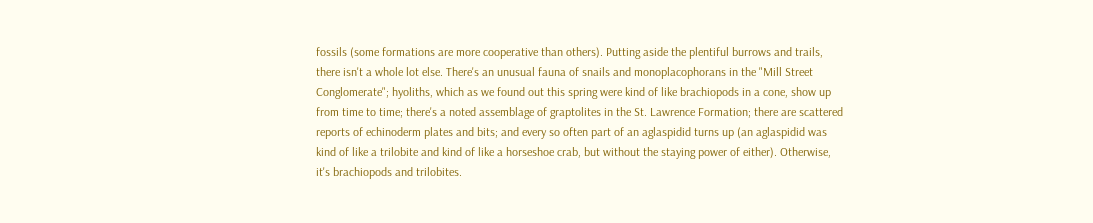fossils (some formations are more cooperative than others). Putting aside the plentiful burrows and trails, there isn't a whole lot else. There's an unusual fauna of snails and monoplacophorans in the "Mill Street Conglomerate"; hyoliths, which as we found out this spring were kind of like brachiopods in a cone, show up from time to time; there's a noted assemblage of graptolites in the St. Lawrence Formation; there are scattered reports of echinoderm plates and bits; and every so often part of an aglaspidid turns up (an aglaspidid was kind of like a trilobite and kind of like a horseshoe crab, but without the staying power of either). Otherwise, it's brachiopods and trilobites.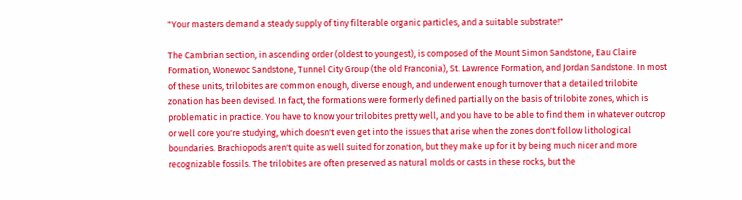"Your masters demand a steady supply of tiny filterable organic particles, and a suitable substrate!"

The Cambrian section, in ascending order (oldest to youngest), is composed of the Mount Simon Sandstone, Eau Claire Formation, Wonewoc Sandstone, Tunnel City Group (the old Franconia), St. Lawrence Formation, and Jordan Sandstone. In most of these units, trilobites are common enough, diverse enough, and underwent enough turnover that a detailed trilobite zonation has been devised. In fact, the formations were formerly defined partially on the basis of trilobite zones, which is problematic in practice. You have to know your trilobites pretty well, and you have to be able to find them in whatever outcrop or well core you're studying, which doesn't even get into the issues that arise when the zones don't follow lithological boundaries. Brachiopods aren't quite as well suited for zonation, but they make up for it by being much nicer and more recognizable fossils. The trilobites are often preserved as natural molds or casts in these rocks, but the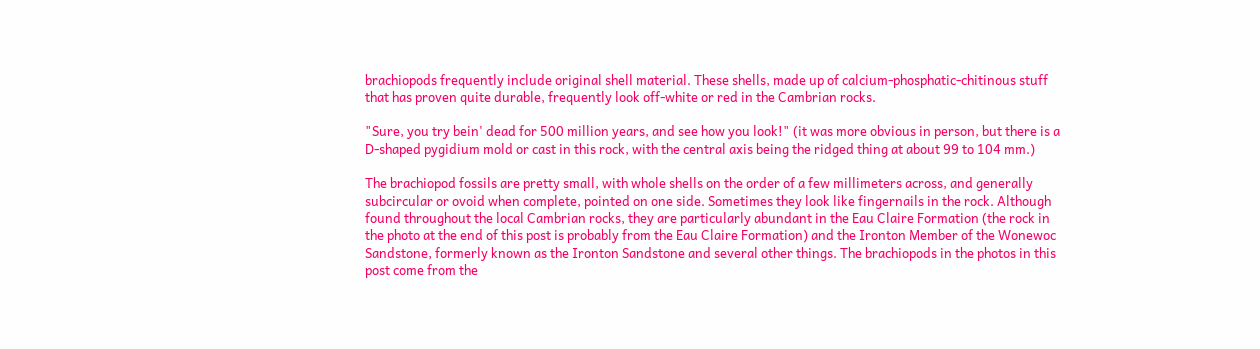brachiopods frequently include original shell material. These shells, made up of calcium-phosphatic-chitinous stuff that has proven quite durable, frequently look off-white or red in the Cambrian rocks.

"Sure, you try bein' dead for 500 million years, and see how you look!" (it was more obvious in person, but there is a D-shaped pygidium mold or cast in this rock, with the central axis being the ridged thing at about 99 to 104 mm.)

The brachiopod fossils are pretty small, with whole shells on the order of a few millimeters across, and generally subcircular or ovoid when complete, pointed on one side. Sometimes they look like fingernails in the rock. Although found throughout the local Cambrian rocks, they are particularly abundant in the Eau Claire Formation (the rock in the photo at the end of this post is probably from the Eau Claire Formation) and the Ironton Member of the Wonewoc Sandstone, formerly known as the Ironton Sandstone and several other things. The brachiopods in the photos in this post come from the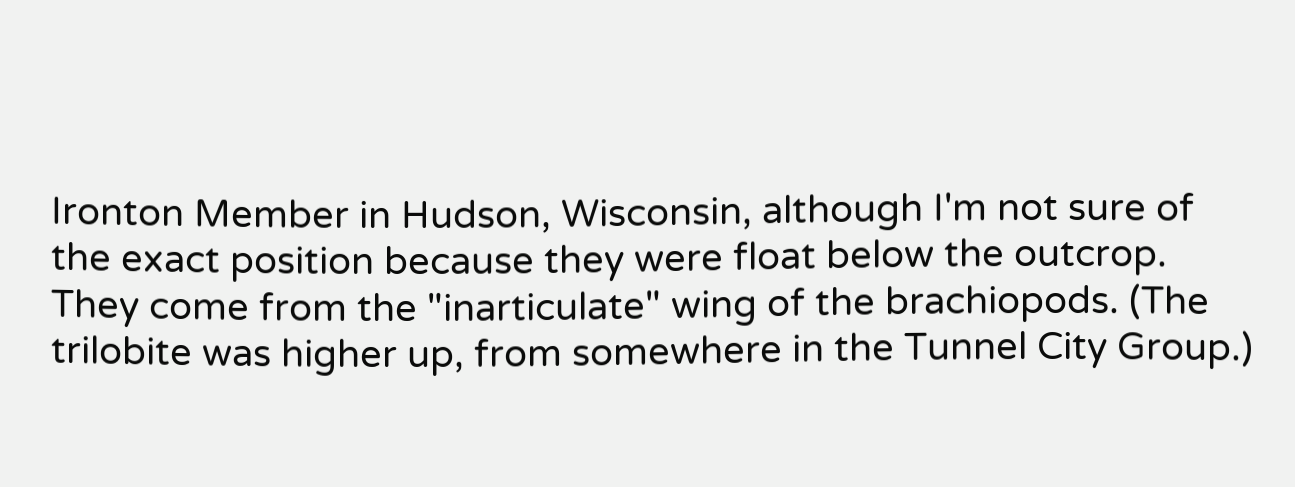Ironton Member in Hudson, Wisconsin, although I'm not sure of the exact position because they were float below the outcrop. They come from the "inarticulate" wing of the brachiopods. (The trilobite was higher up, from somewhere in the Tunnel City Group.)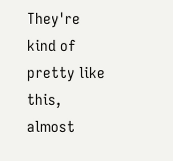They're kind of pretty like this, almost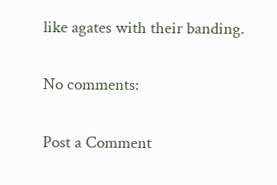like agates with their banding.

No comments:

Post a Comment